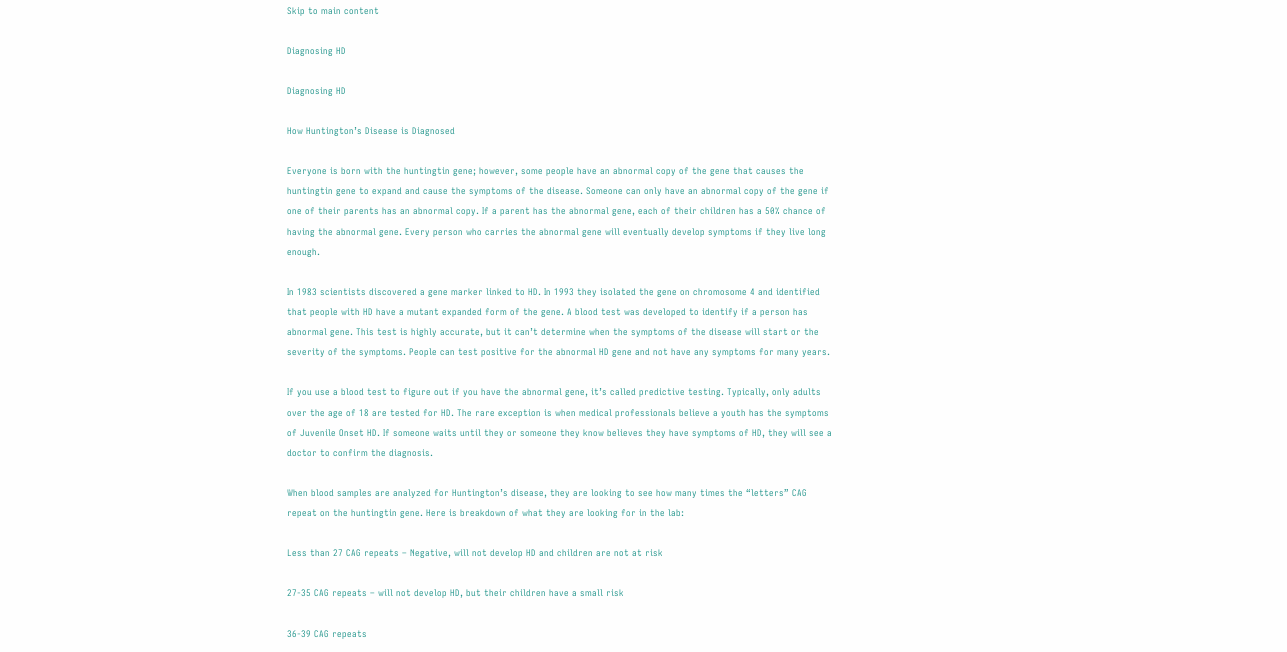Skip to main content

Diagnosing HD

Diagnosing HD

How Huntington’s Disease is Diagnosed

Everyone is born with the huntingtin gene; however, some people have an abnormal copy of the gene that causes the huntingtin gene to expand and cause the symptoms of the disease. Someone can only have an abnormal copy of the gene if one of their parents has an abnormal copy. If a parent has the abnormal gene, each of their children has a 50% chance of having the abnormal gene. Every person who carries the abnormal gene will eventually develop symptoms if they live long enough.

In 1983 scientists discovered a gene marker linked to HD. In 1993 they isolated the gene on chromosome 4 and identified that people with HD have a mutant expanded form of the gene. A blood test was developed to identify if a person has abnormal gene. This test is highly accurate, but it can’t determine when the symptoms of the disease will start or the severity of the symptoms. People can test positive for the abnormal HD gene and not have any symptoms for many years.

If you use a blood test to figure out if you have the abnormal gene, it’s called predictive testing. Typically, only adults over the age of 18 are tested for HD. The rare exception is when medical professionals believe a youth has the symptoms of Juvenile Onset HD. If someone waits until they or someone they know believes they have symptoms of HD, they will see a doctor to confirm the diagnosis.

When blood samples are analyzed for Huntington’s disease, they are looking to see how many times the “letters” CAG repeat on the huntingtin gene. Here is breakdown of what they are looking for in the lab:

Less than 27 CAG repeats – Negative, will not develop HD and children are not at risk

27-35 CAG repeats – will not develop HD, but their children have a small risk

36-39 CAG repeats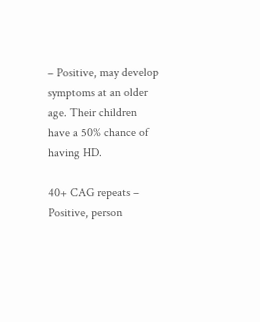– Positive, may develop symptoms at an older age. Their children have a 50% chance of having HD.

40+ CAG repeats – Positive, person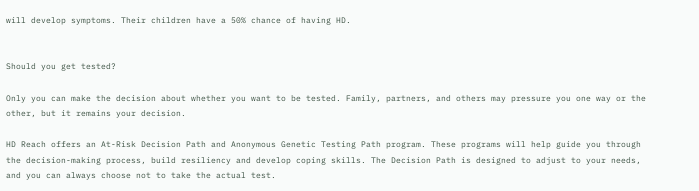will develop symptoms. Their children have a 50% chance of having HD.


Should you get tested?

Only you can make the decision about whether you want to be tested. Family, partners, and others may pressure you one way or the other, but it remains your decision.

HD Reach offers an At-Risk Decision Path and Anonymous Genetic Testing Path program. These programs will help guide you through the decision-making process, build resiliency and develop coping skills. The Decision Path is designed to adjust to your needs, and you can always choose not to take the actual test.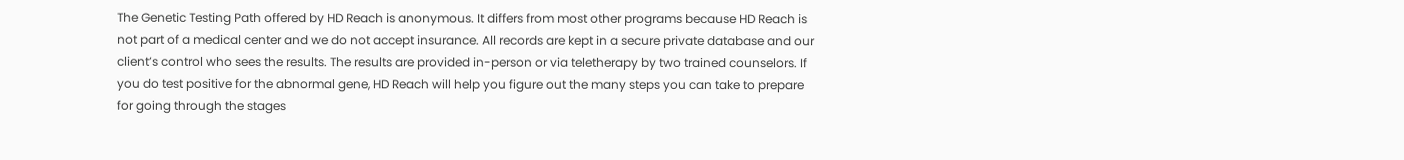The Genetic Testing Path offered by HD Reach is anonymous. It differs from most other programs because HD Reach is not part of a medical center and we do not accept insurance. All records are kept in a secure private database and our client’s control who sees the results. The results are provided in-person or via teletherapy by two trained counselors. If you do test positive for the abnormal gene, HD Reach will help you figure out the many steps you can take to prepare for going through the stages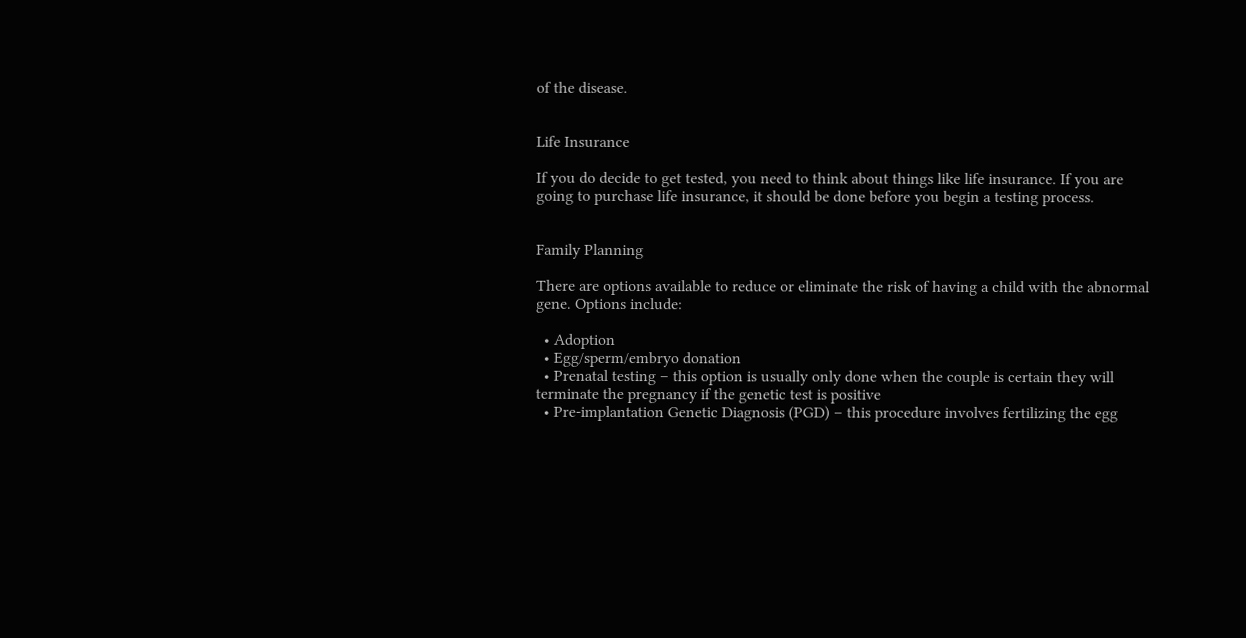of the disease.


Life Insurance

If you do decide to get tested, you need to think about things like life insurance. If you are going to purchase life insurance, it should be done before you begin a testing process.


Family Planning

There are options available to reduce or eliminate the risk of having a child with the abnormal gene. Options include:

  • Adoption
  • Egg/sperm/embryo donation
  • Prenatal testing – this option is usually only done when the couple is certain they will terminate the pregnancy if the genetic test is positive
  • Pre-implantation Genetic Diagnosis (PGD) – this procedure involves fertilizing the egg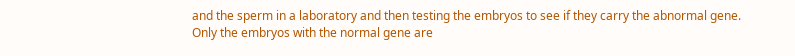and the sperm in a laboratory and then testing the embryos to see if they carry the abnormal gene. Only the embryos with the normal gene are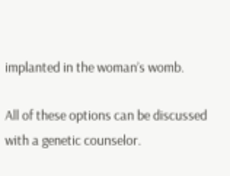implanted in the woman’s womb.

All of these options can be discussed with a genetic counselor.